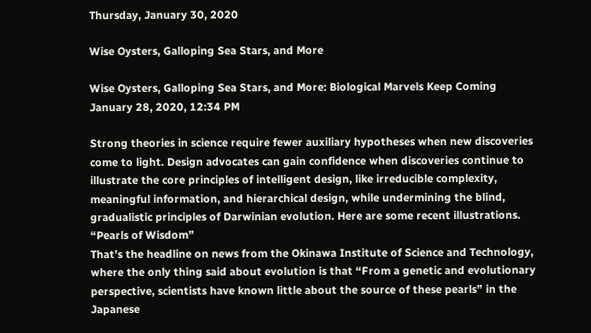Thursday, January 30, 2020

Wise Oysters, Galloping Sea Stars, and More

Wise Oysters, Galloping Sea Stars, and More: Biological Marvels Keep Coming
January 28, 2020, 12:34 PM

Strong theories in science require fewer auxiliary hypotheses when new discoveries come to light. Design advocates can gain confidence when discoveries continue to illustrate the core principles of intelligent design, like irreducible complexity, meaningful information, and hierarchical design, while undermining the blind, gradualistic principles of Darwinian evolution. Here are some recent illustrations.
“Pearls of Wisdom”
That’s the headline on news from the Okinawa Institute of Science and Technology, where the only thing said about evolution is that “From a genetic and evolutionary perspective, scientists have known little about the source of these pearls” in the Japanese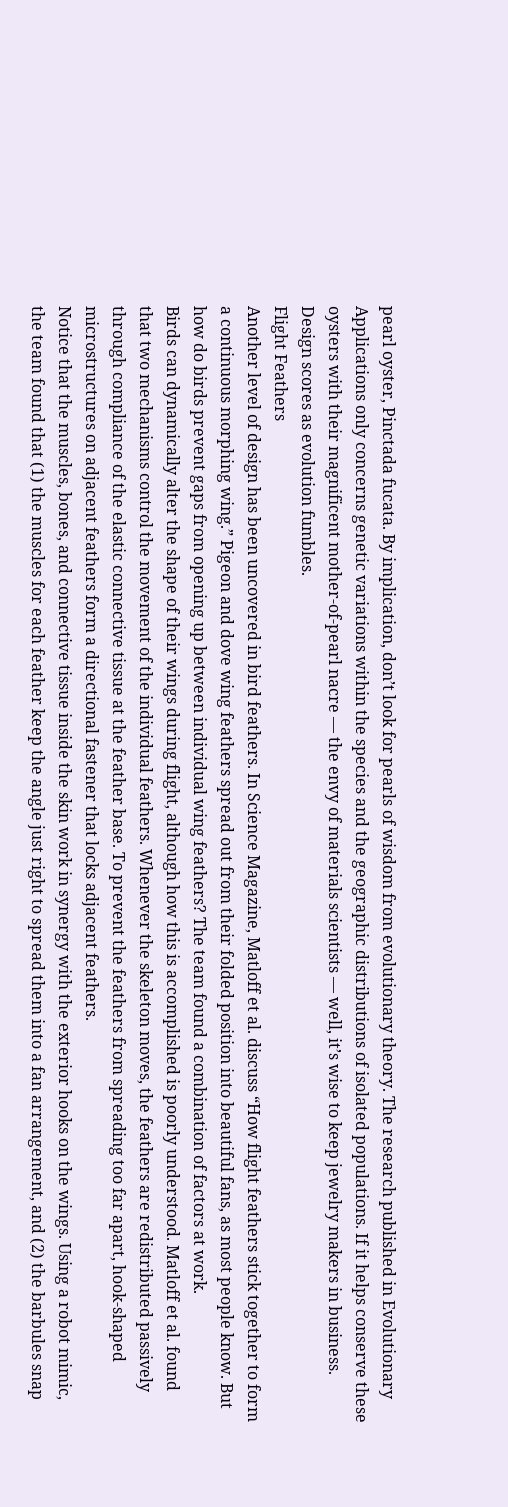pearl oyster, Pinctada fucata. By implication, don’t look for pearls of wisdom from evolutionary theory. The research published in Evolutionary Applications only concerns genetic variations within the species and the geographic distributions of isolated populations. If it helps conserve these oysters with their magnificent mother-of-pearl nacre — the envy of materials scientists — well, it’s wise to keep jewelry makers in business. Design scores as evolution fumbles.
Flight Feathers
Another level of design has been uncovered in bird feathers. In Science Magazine, Matloff et al. discuss “How flight feathers stick together to form a continuous morphing wing.” Pigeon and dove wing feathers spread out from their folded position into beautiful fans, as most people know. But how do birds prevent gaps from opening up between individual wing feathers? The team found a combination of factors at work.
Birds can dynamically alter the shape of their wings during flight, although how this is accomplished is poorly understood. Matloff et al. found that two mechanisms control the movement of the individual feathers. Whenever the skeleton moves, the feathers are redistributed passively through compliance of the elastic connective tissue at the feather base. To prevent the feathers from spreading too far apart, hook-shaped microstructures on adjacent feathers form a directional fastener that locks adjacent feathers.
Notice that the muscles, bones, and connective tissue inside the skin work in synergy with the exterior hooks on the wings. Using a robot mimic, the team found that (1) the muscles for each feather keep the angle just right to spread them into a fan arrangement, and (2) the barbules snap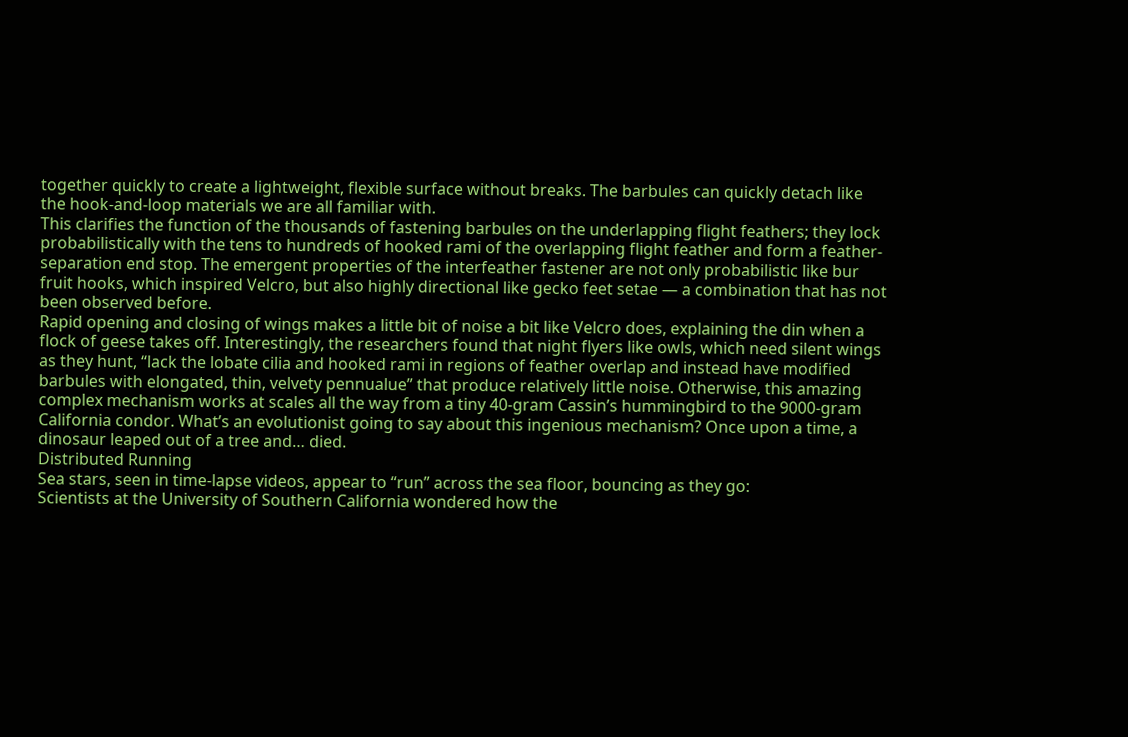together quickly to create a lightweight, flexible surface without breaks. The barbules can quickly detach like the hook-and-loop materials we are all familiar with.
This clarifies the function of the thousands of fastening barbules on the underlapping flight feathers; they lock probabilistically with the tens to hundreds of hooked rami of the overlapping flight feather and form a feather-separation end stop. The emergent properties of the interfeather fastener are not only probabilistic like bur fruit hooks, which inspired Velcro, but also highly directional like gecko feet setae — a combination that has not been observed before.
Rapid opening and closing of wings makes a little bit of noise a bit like Velcro does, explaining the din when a flock of geese takes off. Interestingly, the researchers found that night flyers like owls, which need silent wings as they hunt, “lack the lobate cilia and hooked rami in regions of feather overlap and instead have modified barbules with elongated, thin, velvety pennualue” that produce relatively little noise. Otherwise, this amazing complex mechanism works at scales all the way from a tiny 40-gram Cassin’s hummingbird to the 9000-gram California condor. What’s an evolutionist going to say about this ingenious mechanism? Once upon a time, a dinosaur leaped out of a tree and… died.
Distributed Running
Sea stars, seen in time-lapse videos, appear to “run” across the sea floor, bouncing as they go:
Scientists at the University of Southern California wondered how the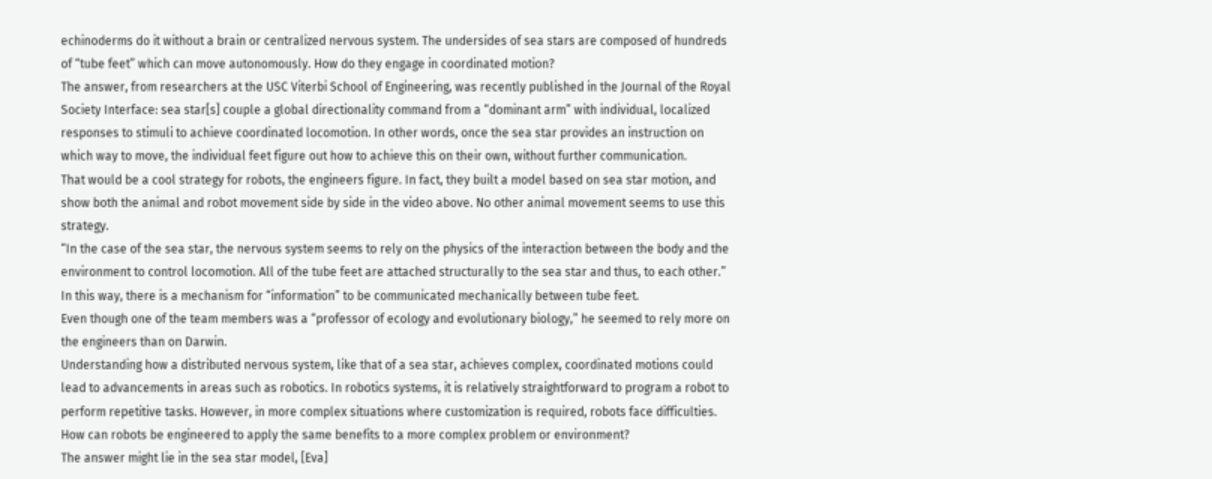echinoderms do it without a brain or centralized nervous system. The undersides of sea stars are composed of hundreds of “tube feet” which can move autonomously. How do they engage in coordinated motion?
The answer, from researchers at the USC Viterbi School of Engineering, was recently published in the Journal of the Royal Society Interface: sea star[s] couple a global directionality command from a “dominant arm” with individual, localized responses to stimuli to achieve coordinated locomotion. In other words, once the sea star provides an instruction on which way to move, the individual feet figure out how to achieve this on their own, without further communication.
That would be a cool strategy for robots, the engineers figure. In fact, they built a model based on sea star motion, and show both the animal and robot movement side by side in the video above. No other animal movement seems to use this strategy.
“In the case of the sea star, the nervous system seems to rely on the physics of the interaction between the body and the environment to control locomotion. All of the tube feet are attached structurally to the sea star and thus, to each other.”
In this way, there is a mechanism for “information” to be communicated mechanically between tube feet.
Even though one of the team members was a “professor of ecology and evolutionary biology,” he seemed to rely more on the engineers than on Darwin.
Understanding how a distributed nervous system, like that of a sea star, achieves complex, coordinated motions could lead to advancements in areas such as robotics. In robotics systems, it is relatively straightforward to program a robot to perform repetitive tasks. However, in more complex situations where customization is required, robots face difficulties. How can robots be engineered to apply the same benefits to a more complex problem or environment?
The answer might lie in the sea star model, [Eva]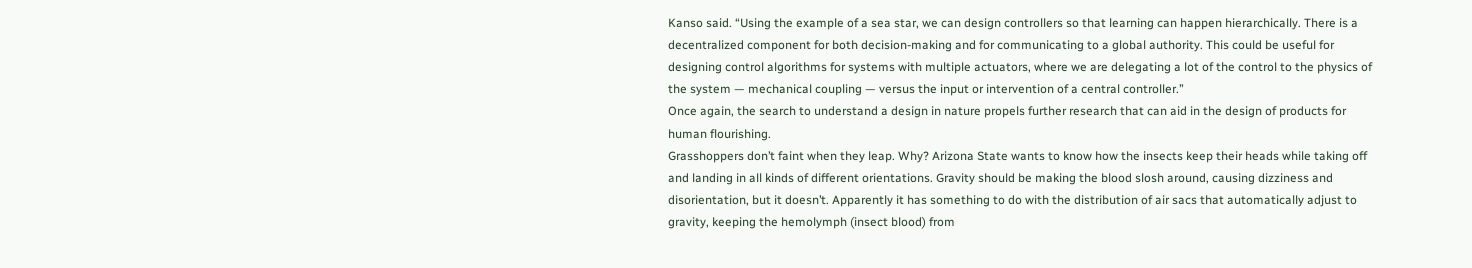Kanso said. “Using the example of a sea star, we can design controllers so that learning can happen hierarchically. There is a decentralized component for both decision-making and for communicating to a global authority. This could be useful for designing control algorithms for systems with multiple actuators, where we are delegating a lot of the control to the physics of the system — mechanical coupling — versus the input or intervention of a central controller.”
Once again, the search to understand a design in nature propels further research that can aid in the design of products for human flourishing.
Grasshoppers don’t faint when they leap. Why? Arizona State wants to know how the insects keep their heads while taking off and landing in all kinds of different orientations. Gravity should be making the blood slosh around, causing dizziness and disorientation, but it doesn’t. Apparently it has something to do with the distribution of air sacs that automatically adjust to gravity, keeping the hemolymph (insect blood) from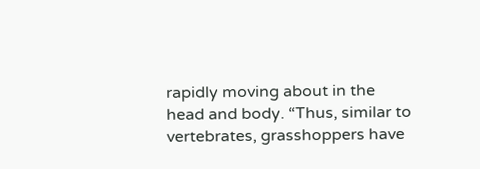rapidly moving about in the head and body. “Thus, similar to vertebrates, grasshoppers have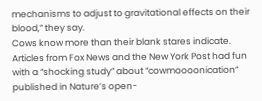mechanisms to adjust to gravitational effects on their blood,” they say.
Cows know more than their blank stares indicate. Articles from Fox News and the New York Post had fun with a “shocking study” about “cowmoooonication” published in Nature’s open-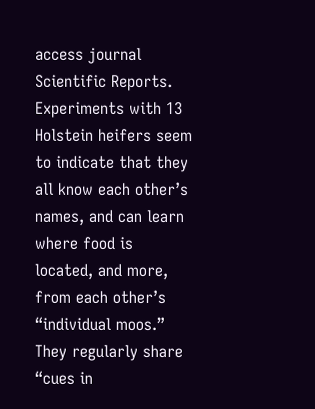access journal Scientific Reports. Experiments with 13 Holstein heifers seem to indicate that they all know each other’s names, and can learn where food is located, and more, from each other’s “individual moos.” They regularly share “cues in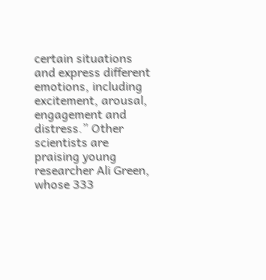certain situations and express different emotions, including excitement, arousal, engagement and distress.” Other scientists are praising young researcher Ali Green, whose 333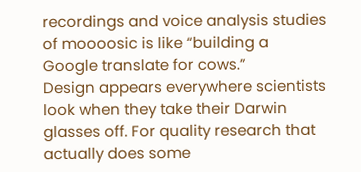recordings and voice analysis studies of moooosic is like “building a Google translate for cows.”
Design appears everywhere scientists look when they take their Darwin glasses off. For quality research that actually does some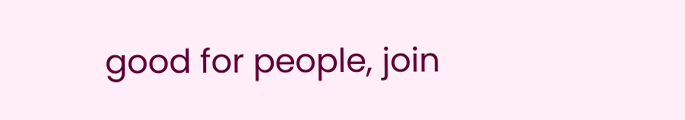good for people, join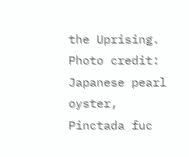the Uprising.
Photo credit: Japanese pearl oyster, Pinctada fuc